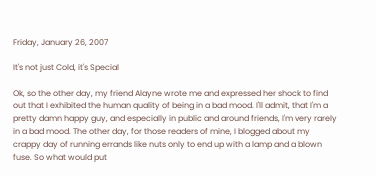Friday, January 26, 2007

It's not just Cold, it's Special

Ok, so the other day, my friend Alayne wrote me and expressed her shock to find out that I exhibited the human quality of being in a bad mood. I'll admit, that I'm a pretty damn happy guy, and especially in public and around friends, I'm very rarely in a bad mood. The other day, for those readers of mine, I blogged about my crappy day of running errands like nuts only to end up with a lamp and a blown fuse. So what would put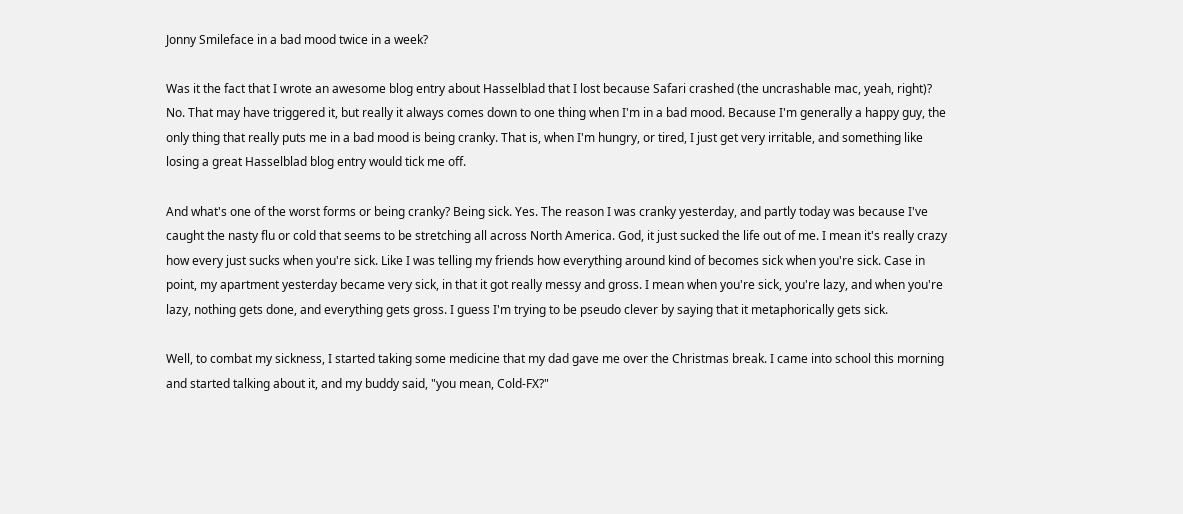Jonny Smileface in a bad mood twice in a week?

Was it the fact that I wrote an awesome blog entry about Hasselblad that I lost because Safari crashed (the uncrashable mac, yeah, right)? No. That may have triggered it, but really it always comes down to one thing when I'm in a bad mood. Because I'm generally a happy guy, the only thing that really puts me in a bad mood is being cranky. That is, when I'm hungry, or tired, I just get very irritable, and something like losing a great Hasselblad blog entry would tick me off.

And what's one of the worst forms or being cranky? Being sick. Yes. The reason I was cranky yesterday, and partly today was because I've caught the nasty flu or cold that seems to be stretching all across North America. God, it just sucked the life out of me. I mean it's really crazy how every just sucks when you're sick. Like I was telling my friends how everything around kind of becomes sick when you're sick. Case in point, my apartment yesterday became very sick, in that it got really messy and gross. I mean when you're sick, you're lazy, and when you're lazy, nothing gets done, and everything gets gross. I guess I'm trying to be pseudo clever by saying that it metaphorically gets sick.

Well, to combat my sickness, I started taking some medicine that my dad gave me over the Christmas break. I came into school this morning and started talking about it, and my buddy said, "you mean, Cold-FX?"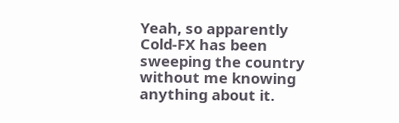Yeah, so apparently Cold-FX has been sweeping the country without me knowing anything about it.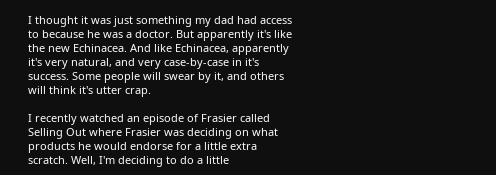I thought it was just something my dad had access to because he was a doctor. But apparently it's like the new Echinacea. And like Echinacea, apparently it's very natural, and very case-by-case in it's success. Some people will swear by it, and others will think it's utter crap.

I recently watched an episode of Frasier called Selling Out where Frasier was deciding on what products he would endorse for a little extra scratch. Well, I'm deciding to do a little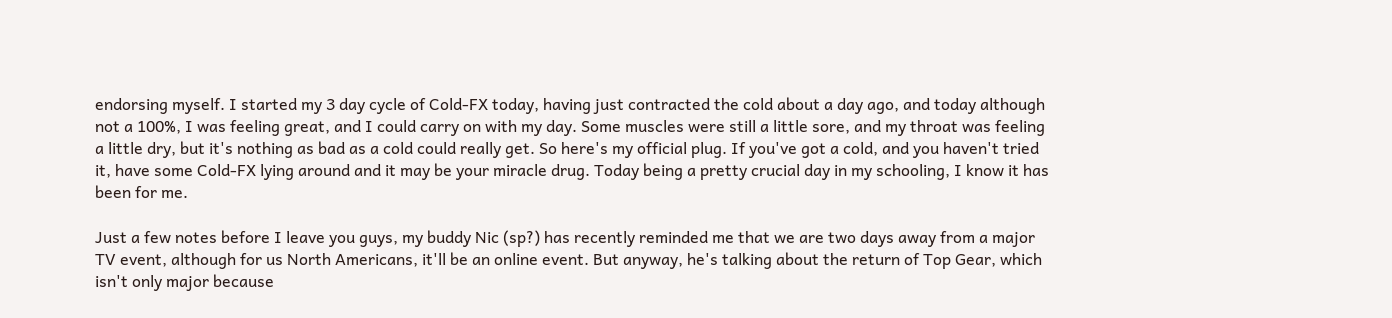endorsing myself. I started my 3 day cycle of Cold-FX today, having just contracted the cold about a day ago, and today although not a 100%, I was feeling great, and I could carry on with my day. Some muscles were still a little sore, and my throat was feeling a little dry, but it's nothing as bad as a cold could really get. So here's my official plug. If you've got a cold, and you haven't tried it, have some Cold-FX lying around and it may be your miracle drug. Today being a pretty crucial day in my schooling, I know it has been for me.

Just a few notes before I leave you guys, my buddy Nic (sp?) has recently reminded me that we are two days away from a major TV event, although for us North Americans, it'll be an online event. But anyway, he's talking about the return of Top Gear, which isn't only major because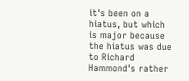it's been on a hiatus, but which is major because the hiatus was due to Richard Hammond's rather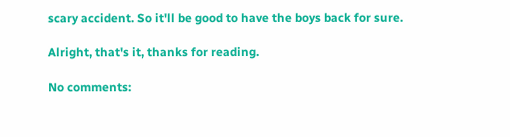scary accident. So it'll be good to have the boys back for sure.

Alright, that's it, thanks for reading.

No comments: